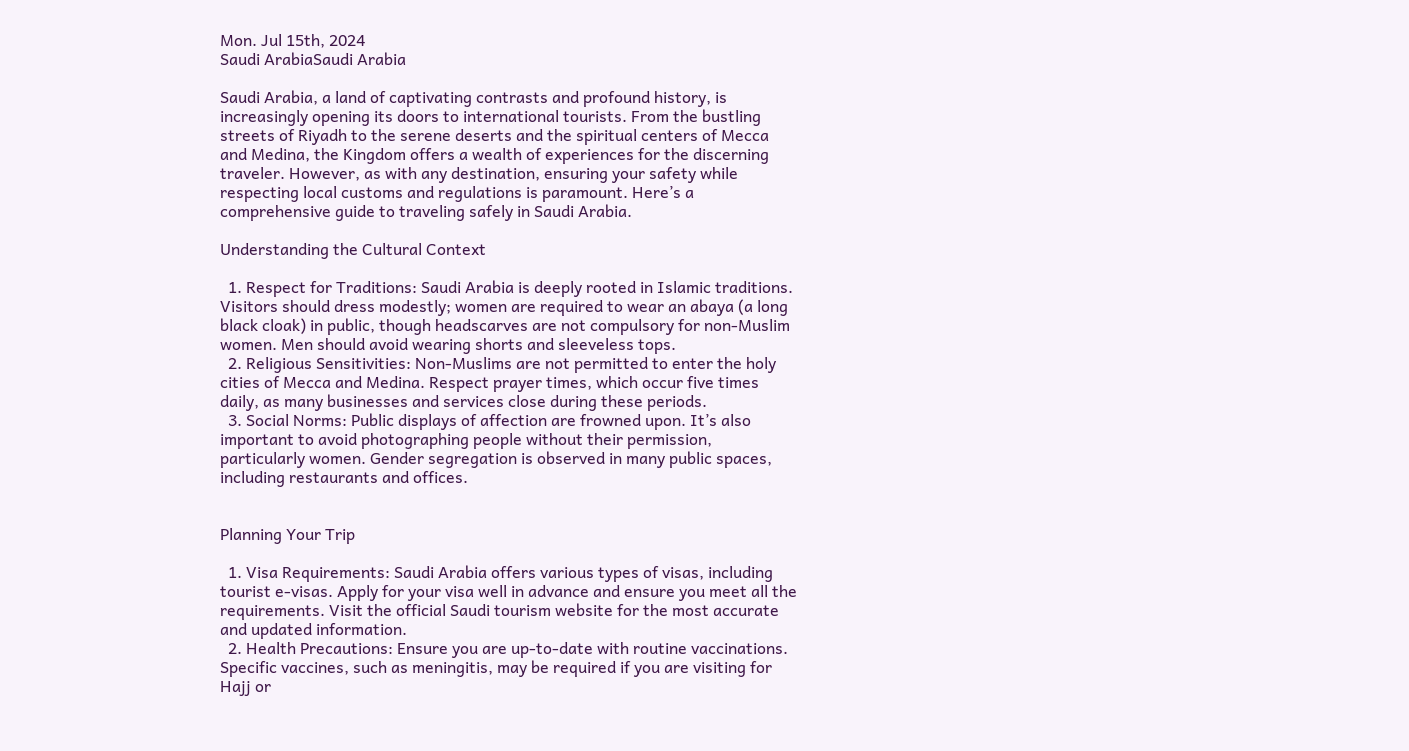Mon. Jul 15th, 2024
Saudi ArabiaSaudi Arabia

Saudi Arabia, a land of captivating contrasts and profound history, is increasingly opening its doors to international tourists. From the bustling streets of Riyadh to the serene deserts and the spiritual centers of Mecca and Medina, the Kingdom offers a wealth of experiences for the discerning traveler. However, as with any destination, ensuring your safety while respecting local customs and regulations is paramount. Here’s a comprehensive guide to traveling safely in Saudi Arabia.

Understanding the Cultural Context

  1. Respect for Traditions: Saudi Arabia is deeply rooted in Islamic traditions. Visitors should dress modestly; women are required to wear an abaya (a long black cloak) in public, though headscarves are not compulsory for non-Muslim women. Men should avoid wearing shorts and sleeveless tops.
  2. Religious Sensitivities: Non-Muslims are not permitted to enter the holy cities of Mecca and Medina. Respect prayer times, which occur five times daily, as many businesses and services close during these periods.
  3. Social Norms: Public displays of affection are frowned upon. It’s also important to avoid photographing people without their permission, particularly women. Gender segregation is observed in many public spaces, including restaurants and offices.


Planning Your Trip

  1. Visa Requirements: Saudi Arabia offers various types of visas, including tourist e-visas. Apply for your visa well in advance and ensure you meet all the requirements. Visit the official Saudi tourism website for the most accurate and updated information.
  2. Health Precautions: Ensure you are up-to-date with routine vaccinations. Specific vaccines, such as meningitis, may be required if you are visiting for Hajj or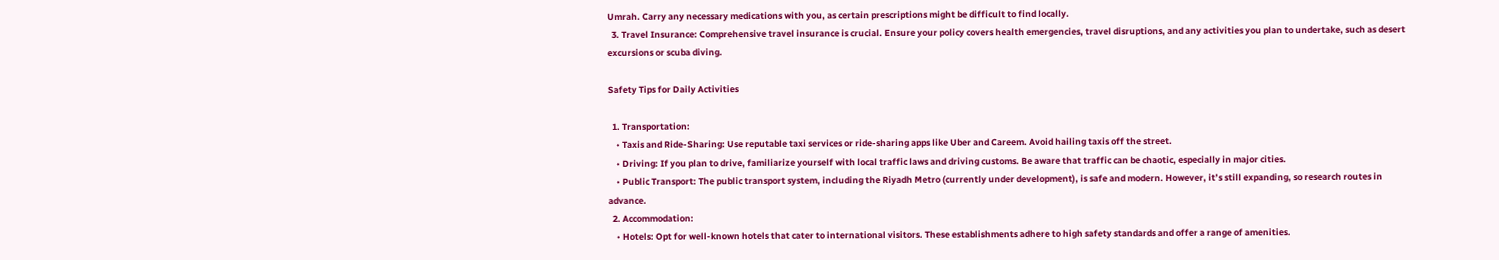Umrah. Carry any necessary medications with you, as certain prescriptions might be difficult to find locally.
  3. Travel Insurance: Comprehensive travel insurance is crucial. Ensure your policy covers health emergencies, travel disruptions, and any activities you plan to undertake, such as desert excursions or scuba diving.

Safety Tips for Daily Activities

  1. Transportation:
    • Taxis and Ride-Sharing: Use reputable taxi services or ride-sharing apps like Uber and Careem. Avoid hailing taxis off the street.
    • Driving: If you plan to drive, familiarize yourself with local traffic laws and driving customs. Be aware that traffic can be chaotic, especially in major cities.
    • Public Transport: The public transport system, including the Riyadh Metro (currently under development), is safe and modern. However, it’s still expanding, so research routes in advance.
  2. Accommodation:
    • Hotels: Opt for well-known hotels that cater to international visitors. These establishments adhere to high safety standards and offer a range of amenities.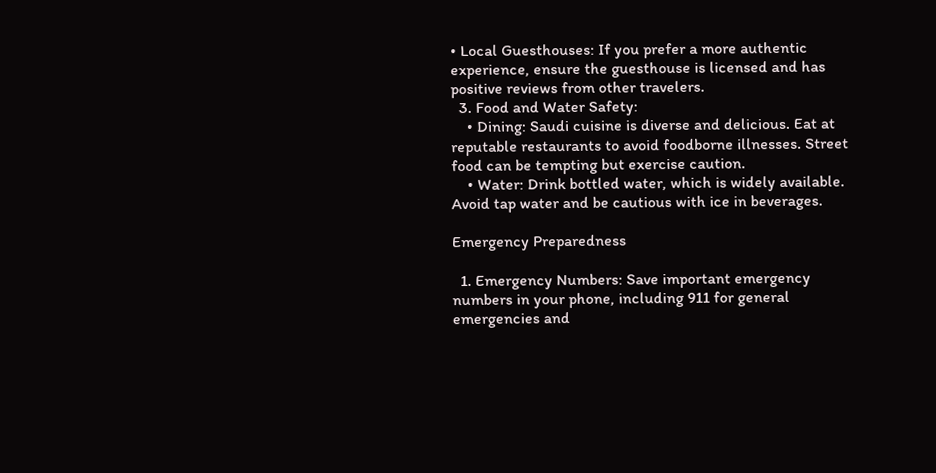• Local Guesthouses: If you prefer a more authentic experience, ensure the guesthouse is licensed and has positive reviews from other travelers.
  3. Food and Water Safety:
    • Dining: Saudi cuisine is diverse and delicious. Eat at reputable restaurants to avoid foodborne illnesses. Street food can be tempting but exercise caution.
    • Water: Drink bottled water, which is widely available. Avoid tap water and be cautious with ice in beverages.

Emergency Preparedness

  1. Emergency Numbers: Save important emergency numbers in your phone, including 911 for general emergencies and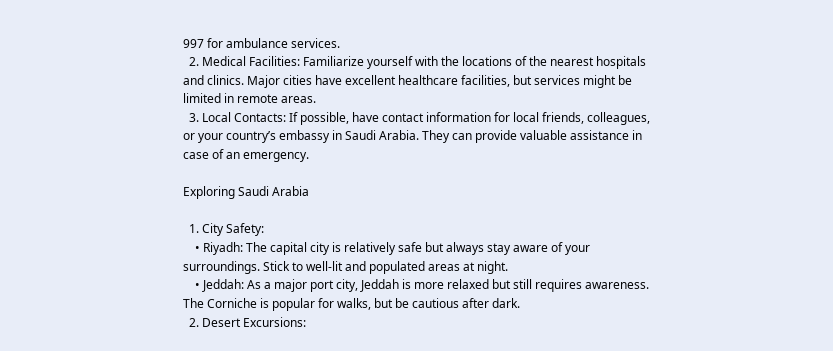997 for ambulance services.
  2. Medical Facilities: Familiarize yourself with the locations of the nearest hospitals and clinics. Major cities have excellent healthcare facilities, but services might be limited in remote areas.
  3. Local Contacts: If possible, have contact information for local friends, colleagues, or your country’s embassy in Saudi Arabia. They can provide valuable assistance in case of an emergency.

Exploring Saudi Arabia

  1. City Safety:
    • Riyadh: The capital city is relatively safe but always stay aware of your surroundings. Stick to well-lit and populated areas at night.
    • Jeddah: As a major port city, Jeddah is more relaxed but still requires awareness. The Corniche is popular for walks, but be cautious after dark.
  2. Desert Excursions: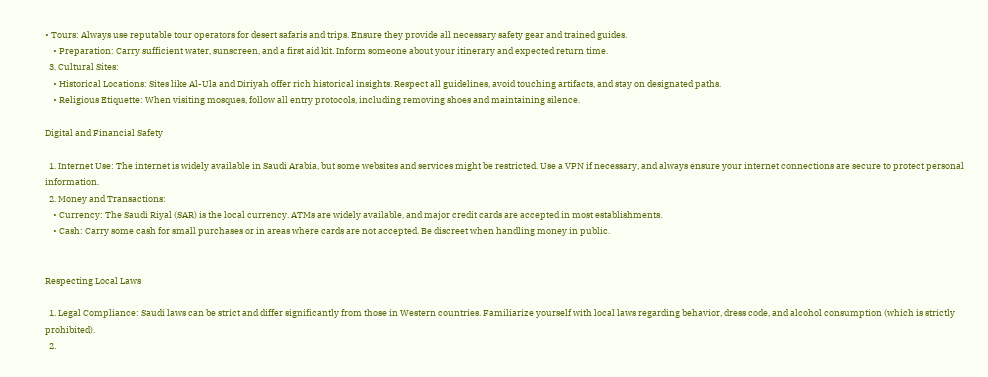• Tours: Always use reputable tour operators for desert safaris and trips. Ensure they provide all necessary safety gear and trained guides.
    • Preparation: Carry sufficient water, sunscreen, and a first aid kit. Inform someone about your itinerary and expected return time.
  3. Cultural Sites:
    • Historical Locations: Sites like Al-Ula and Diriyah offer rich historical insights. Respect all guidelines, avoid touching artifacts, and stay on designated paths.
    • Religious Etiquette: When visiting mosques, follow all entry protocols, including removing shoes and maintaining silence.

Digital and Financial Safety

  1. Internet Use: The internet is widely available in Saudi Arabia, but some websites and services might be restricted. Use a VPN if necessary, and always ensure your internet connections are secure to protect personal information.
  2. Money and Transactions:
    • Currency: The Saudi Riyal (SAR) is the local currency. ATMs are widely available, and major credit cards are accepted in most establishments.
    • Cash: Carry some cash for small purchases or in areas where cards are not accepted. Be discreet when handling money in public.


Respecting Local Laws

  1. Legal Compliance: Saudi laws can be strict and differ significantly from those in Western countries. Familiarize yourself with local laws regarding behavior, dress code, and alcohol consumption (which is strictly prohibited).
  2.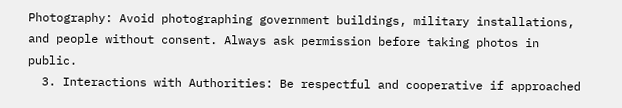Photography: Avoid photographing government buildings, military installations, and people without consent. Always ask permission before taking photos in public.
  3. Interactions with Authorities: Be respectful and cooperative if approached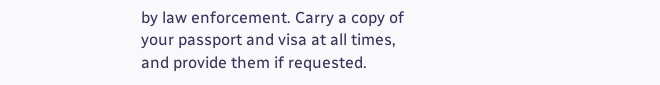by law enforcement. Carry a copy of your passport and visa at all times, and provide them if requested.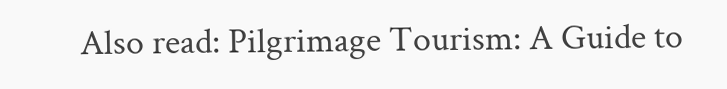Also read: Pilgrimage Tourism: A Guide to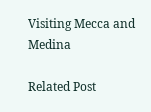Visiting Mecca and Medina

Related Post